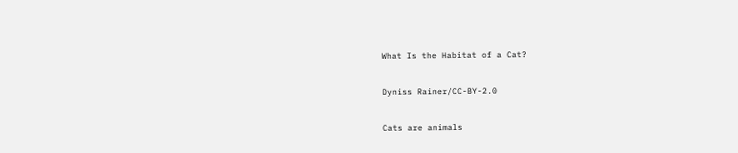What Is the Habitat of a Cat?

Dyniss Rainer/CC-BY-2.0

Cats are animals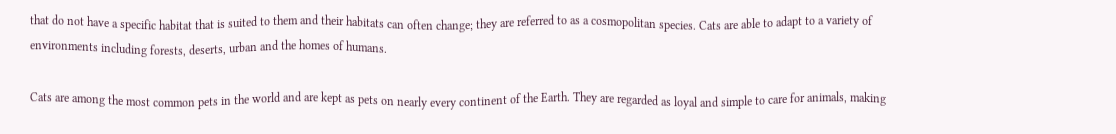that do not have a specific habitat that is suited to them and their habitats can often change; they are referred to as a cosmopolitan species. Cats are able to adapt to a variety of environments including forests, deserts, urban and the homes of humans.

Cats are among the most common pets in the world and are kept as pets on nearly every continent of the Earth. They are regarded as loyal and simple to care for animals, making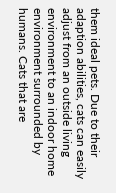them ideal pets. Due to their adaption abilities, cats can easily adjust from an outside living environment to an indoor home environment surrounded by humans. Cats that are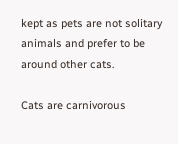kept as pets are not solitary animals and prefer to be around other cats.

Cats are carnivorous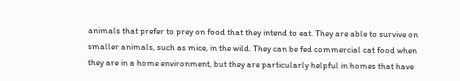animals that prefer to prey on food that they intend to eat. They are able to survive on smaller animals, such as mice, in the wild. They can be fed commercial cat food when they are in a home environment, but they are particularly helpful in homes that have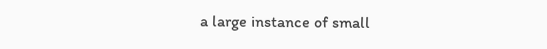a large instance of small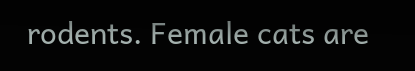rodents. Female cats are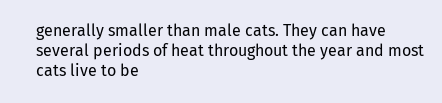generally smaller than male cats. They can have several periods of heat throughout the year and most cats live to be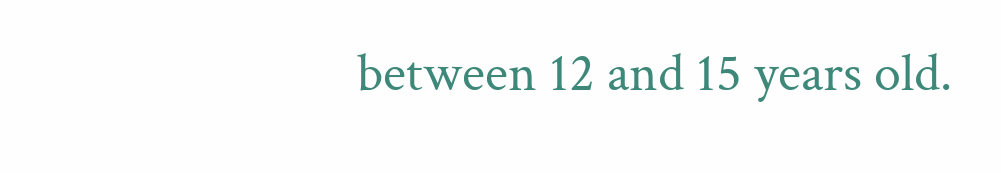between 12 and 15 years old.